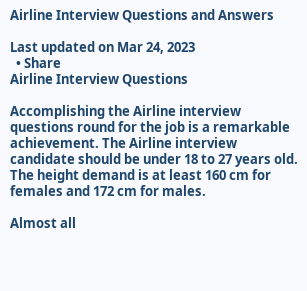Airline Interview Questions and Answers

Last updated on Mar 24, 2023
  • Share
Airline Interview Questions

Accomplishing the Airline interview questions round for the job is a remarkable achievement. The Airline interview candidate should be under 18 to 27 years old. The height demand is at least 160 cm for females and 172 cm for males.

Almost all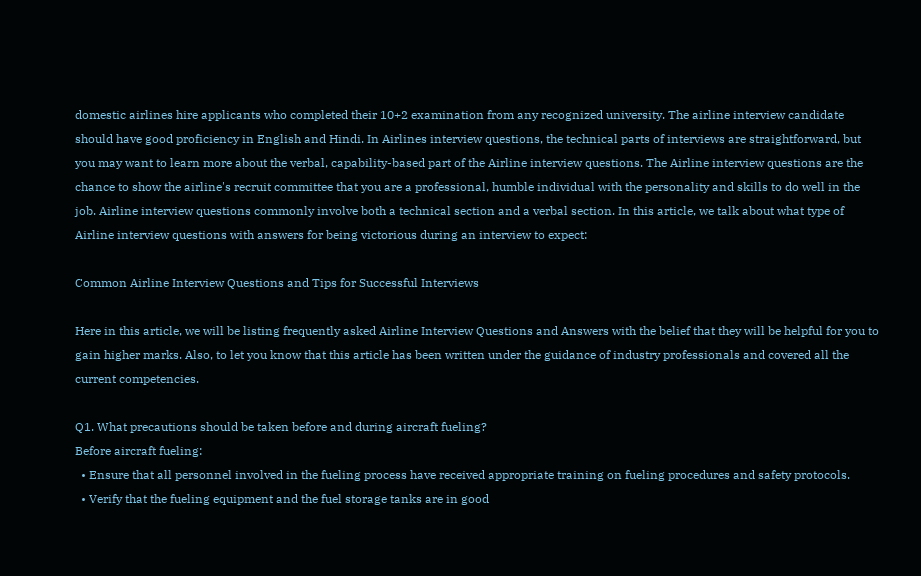domestic airlines hire applicants who completed their 10+2 examination from any recognized university. The airline interview candidate should have good proficiency in English and Hindi. In Airlines interview questions, the technical parts of interviews are straightforward, but you may want to learn more about the verbal, capability-based part of the Airline interview questions. The Airline interview questions are the chance to show the airline's recruit committee that you are a professional, humble individual with the personality and skills to do well in the job. Airline interview questions commonly involve both a technical section and a verbal section. In this article, we talk about what type of Airline interview questions with answers for being victorious during an interview to expect:

Common Airline Interview Questions and Tips for Successful Interviews

Here in this article, we will be listing frequently asked Airline Interview Questions and Answers with the belief that they will be helpful for you to gain higher marks. Also, to let you know that this article has been written under the guidance of industry professionals and covered all the current competencies.

Q1. What precautions should be taken before and during aircraft fueling?
Before aircraft fueling:
  • Ensure that all personnel involved in the fueling process have received appropriate training on fueling procedures and safety protocols.
  • Verify that the fueling equipment and the fuel storage tanks are in good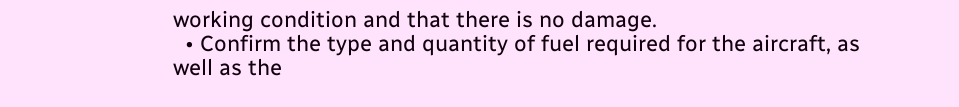working condition and that there is no damage.
  • Confirm the type and quantity of fuel required for the aircraft, as well as the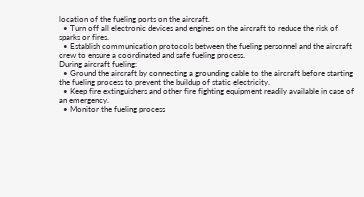location of the fueling ports on the aircraft.
  • Turn off all electronic devices and engines on the aircraft to reduce the risk of sparks or fires.
  • Establish communication protocols between the fueling personnel and the aircraft crew to ensure a coordinated and safe fueling process.
During aircraft fueling:
  • Ground the aircraft by connecting a grounding cable to the aircraft before starting the fueling process to prevent the buildup of static electricity.
  • Keep fire extinguishers and other fire fighting equipment readily available in case of an emergency.
  • Monitor the fueling process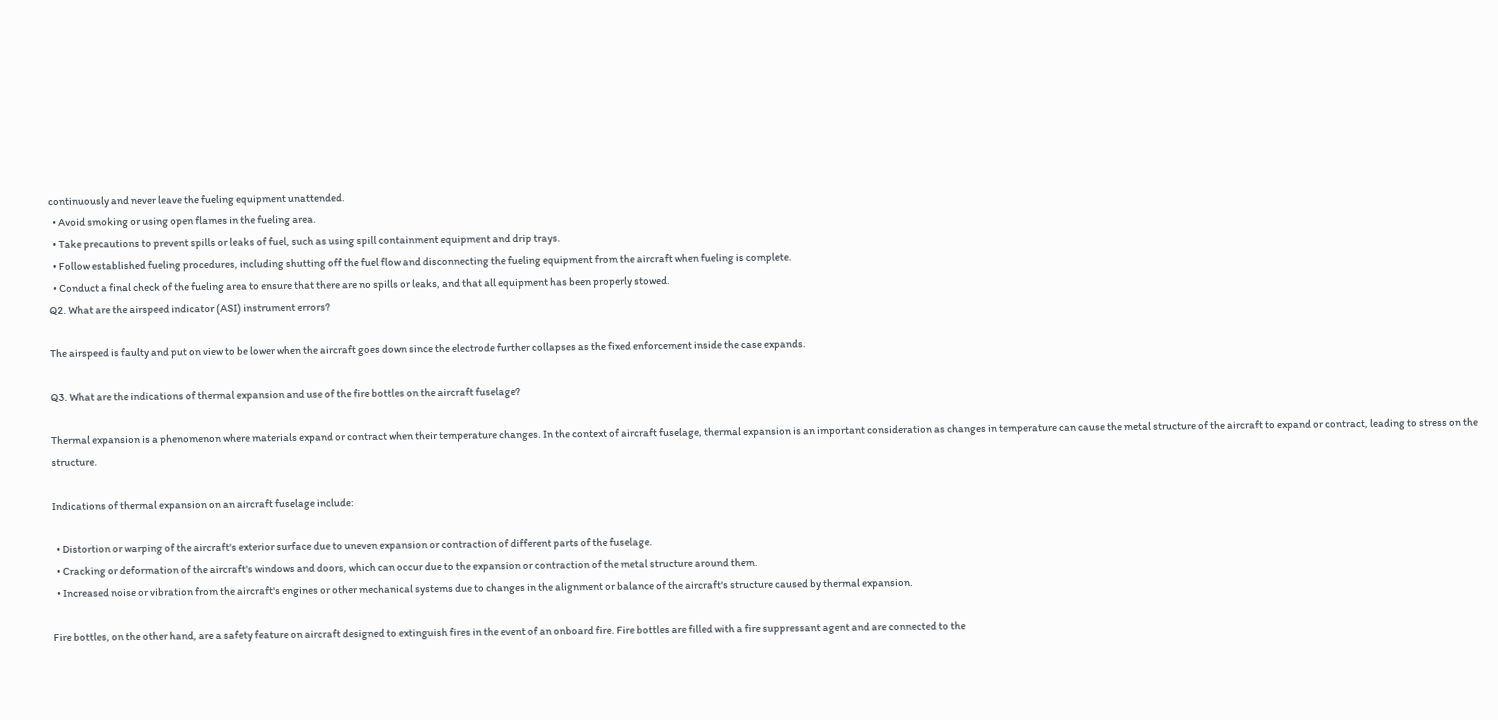continuously and never leave the fueling equipment unattended.
  • Avoid smoking or using open flames in the fueling area.
  • Take precautions to prevent spills or leaks of fuel, such as using spill containment equipment and drip trays.
  • Follow established fueling procedures, including shutting off the fuel flow and disconnecting the fueling equipment from the aircraft when fueling is complete.
  • Conduct a final check of the fueling area to ensure that there are no spills or leaks, and that all equipment has been properly stowed.
Q2. What are the airspeed indicator (ASI) instrument errors?

The airspeed is faulty and put on view to be lower when the aircraft goes down since the electrode further collapses as the fixed enforcement inside the case expands.

Q3. What are the indications of thermal expansion and use of the fire bottles on the aircraft fuselage?

Thermal expansion is a phenomenon where materials expand or contract when their temperature changes. In the context of aircraft fuselage, thermal expansion is an important consideration as changes in temperature can cause the metal structure of the aircraft to expand or contract, leading to stress on the structure.

Indications of thermal expansion on an aircraft fuselage include:

  • Distortion or warping of the aircraft's exterior surface due to uneven expansion or contraction of different parts of the fuselage.
  • Cracking or deformation of the aircraft's windows and doors, which can occur due to the expansion or contraction of the metal structure around them.
  • Increased noise or vibration from the aircraft's engines or other mechanical systems due to changes in the alignment or balance of the aircraft's structure caused by thermal expansion.

Fire bottles, on the other hand, are a safety feature on aircraft designed to extinguish fires in the event of an onboard fire. Fire bottles are filled with a fire suppressant agent and are connected to the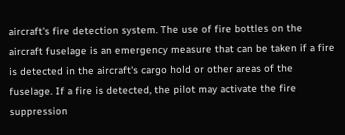aircraft's fire detection system. The use of fire bottles on the aircraft fuselage is an emergency measure that can be taken if a fire is detected in the aircraft's cargo hold or other areas of the fuselage. If a fire is detected, the pilot may activate the fire suppression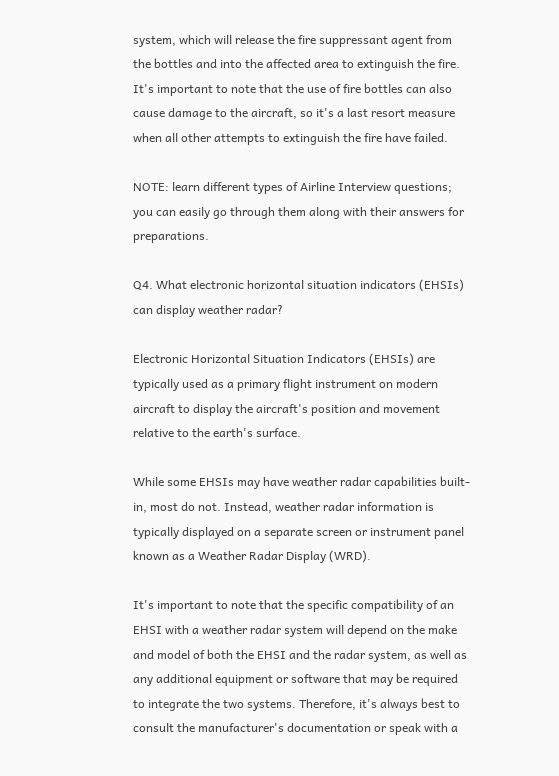system, which will release the fire suppressant agent from the bottles and into the affected area to extinguish the fire. It's important to note that the use of fire bottles can also cause damage to the aircraft, so it's a last resort measure when all other attempts to extinguish the fire have failed.

NOTE: learn different types of Airline Interview questions; you can easily go through them along with their answers for preparations.

Q4. What electronic horizontal situation indicators (EHSIs) can display weather radar?

Electronic Horizontal Situation Indicators (EHSIs) are typically used as a primary flight instrument on modern aircraft to display the aircraft's position and movement relative to the earth's surface.

While some EHSIs may have weather radar capabilities built-in, most do not. Instead, weather radar information is typically displayed on a separate screen or instrument panel known as a Weather Radar Display (WRD).

It's important to note that the specific compatibility of an EHSI with a weather radar system will depend on the make and model of both the EHSI and the radar system, as well as any additional equipment or software that may be required to integrate the two systems. Therefore, it's always best to consult the manufacturer's documentation or speak with a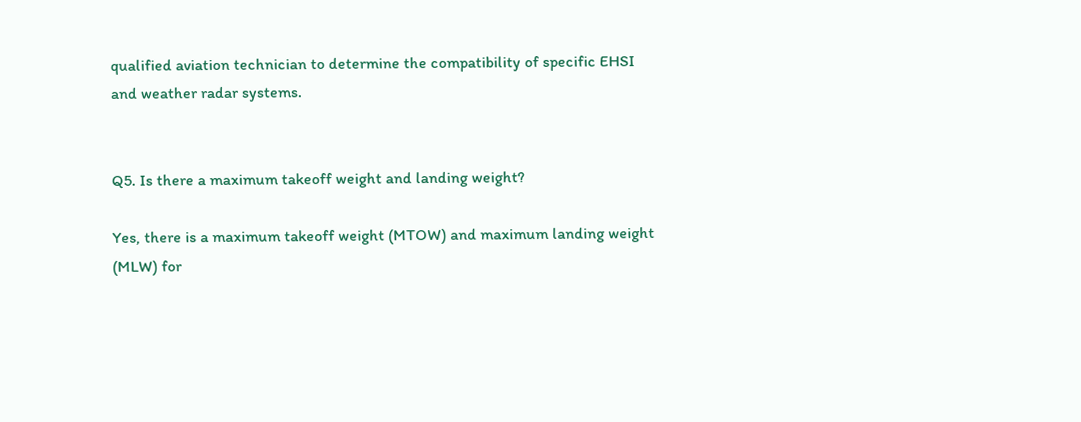qualified aviation technician to determine the compatibility of specific EHSI and weather radar systems.


Q5. Is there a maximum takeoff weight and landing weight?

Yes, there is a maximum takeoff weight (MTOW) and maximum landing weight (MLW) for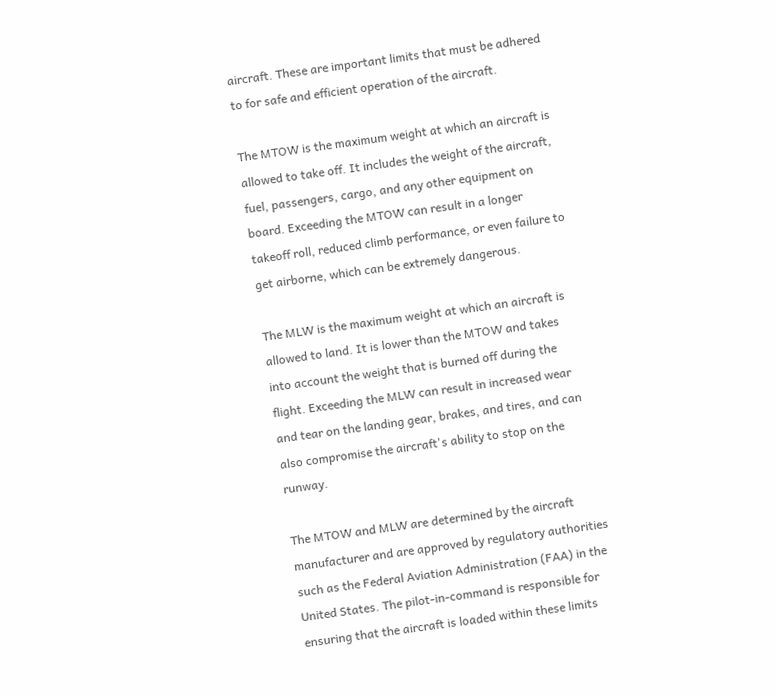aircraft. These are important limits that must be adhered to for safe and efficient operation of the aircraft.

The MTOW is the maximum weight at which an aircraft is allowed to take off. It includes the weight of the aircraft, fuel, passengers, cargo, and any other equipment on board. Exceeding the MTOW can result in a longer takeoff roll, reduced climb performance, or even failure to get airborne, which can be extremely dangerous.

The MLW is the maximum weight at which an aircraft is allowed to land. It is lower than the MTOW and takes into account the weight that is burned off during the flight. Exceeding the MLW can result in increased wear and tear on the landing gear, brakes, and tires, and can also compromise the aircraft's ability to stop on the runway.

The MTOW and MLW are determined by the aircraft manufacturer and are approved by regulatory authorities such as the Federal Aviation Administration (FAA) in the United States. The pilot-in-command is responsible for ensuring that the aircraft is loaded within these limits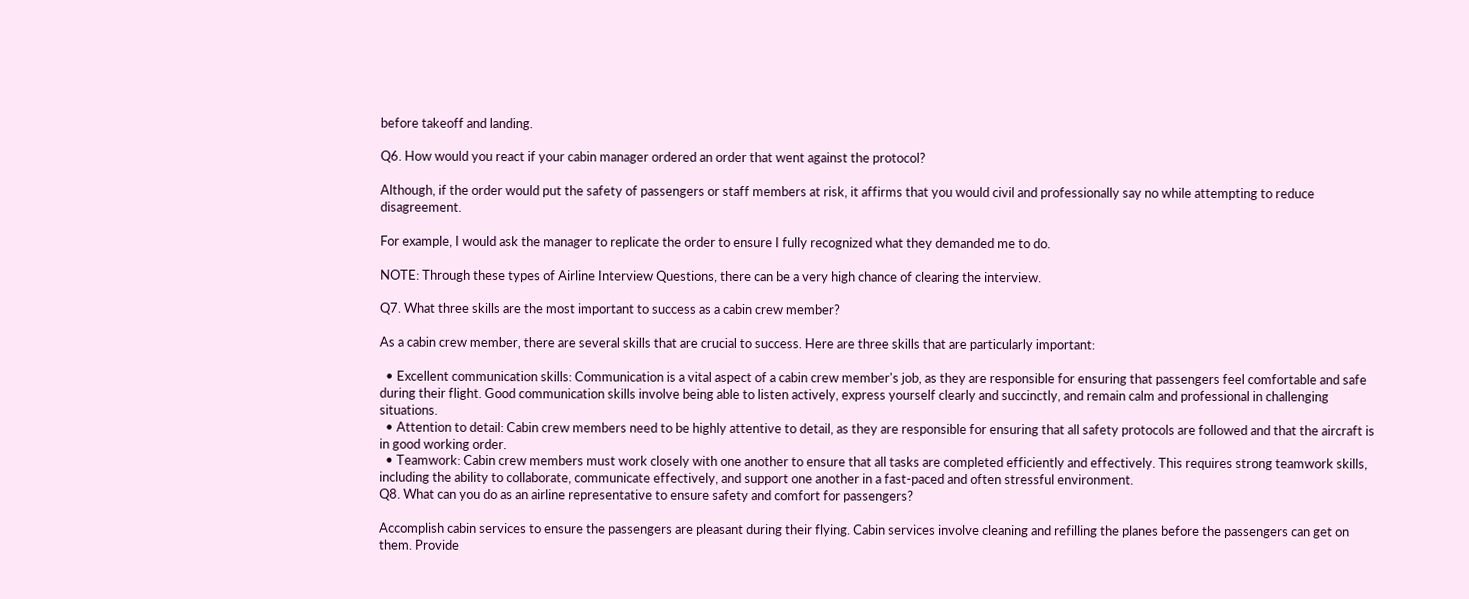before takeoff and landing.

Q6. How would you react if your cabin manager ordered an order that went against the protocol?

Although, if the order would put the safety of passengers or staff members at risk, it affirms that you would civil and professionally say no while attempting to reduce disagreement.

For example, I would ask the manager to replicate the order to ensure I fully recognized what they demanded me to do.

NOTE: Through these types of Airline Interview Questions, there can be a very high chance of clearing the interview.

Q7. What three skills are the most important to success as a cabin crew member?

As a cabin crew member, there are several skills that are crucial to success. Here are three skills that are particularly important:

  • Excellent communication skills: Communication is a vital aspect of a cabin crew member's job, as they are responsible for ensuring that passengers feel comfortable and safe during their flight. Good communication skills involve being able to listen actively, express yourself clearly and succinctly, and remain calm and professional in challenging situations.
  • Attention to detail: Cabin crew members need to be highly attentive to detail, as they are responsible for ensuring that all safety protocols are followed and that the aircraft is in good working order.
  • Teamwork: Cabin crew members must work closely with one another to ensure that all tasks are completed efficiently and effectively. This requires strong teamwork skills, including the ability to collaborate, communicate effectively, and support one another in a fast-paced and often stressful environment.
Q8. What can you do as an airline representative to ensure safety and comfort for passengers?

Accomplish cabin services to ensure the passengers are pleasant during their flying. Cabin services involve cleaning and refilling the planes before the passengers can get on them. Provide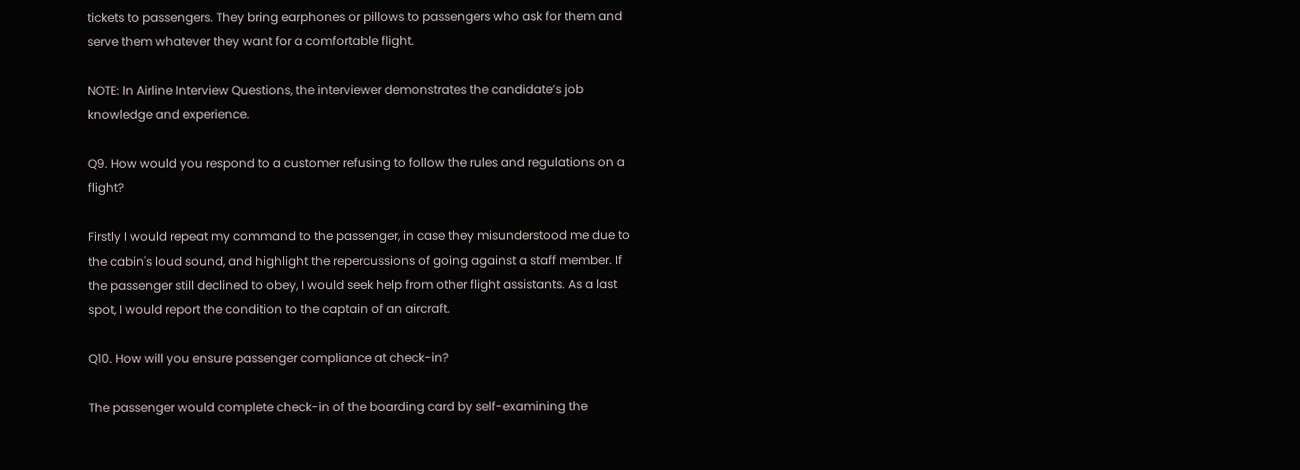tickets to passengers. They bring earphones or pillows to passengers who ask for them and serve them whatever they want for a comfortable flight.

NOTE: In Airline Interview Questions, the interviewer demonstrates the candidate’s job knowledge and experience.

Q9. How would you respond to a customer refusing to follow the rules and regulations on a flight?

Firstly I would repeat my command to the passenger, in case they misunderstood me due to the cabin's loud sound, and highlight the repercussions of going against a staff member. If the passenger still declined to obey, I would seek help from other flight assistants. As a last spot, I would report the condition to the captain of an aircraft.

Q10. How will you ensure passenger compliance at check-in?

The passenger would complete check-in of the boarding card by self-examining the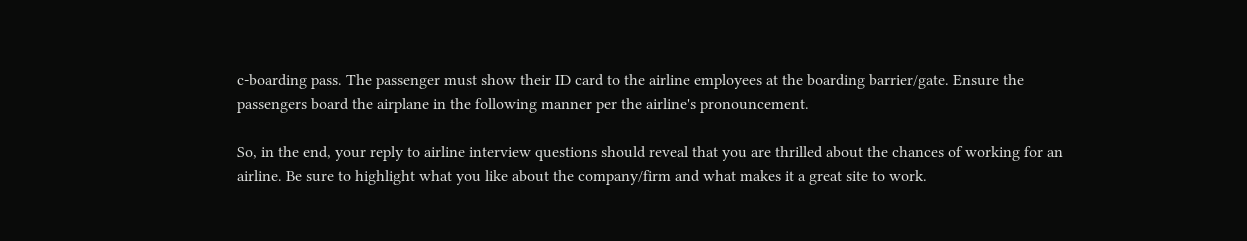c-boarding pass. The passenger must show their ID card to the airline employees at the boarding barrier/gate. Ensure the passengers board the airplane in the following manner per the airline's pronouncement.

So, in the end, your reply to airline interview questions should reveal that you are thrilled about the chances of working for an airline. Be sure to highlight what you like about the company/firm and what makes it a great site to work.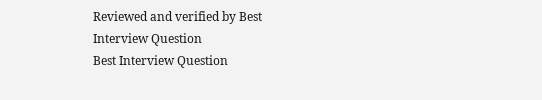Reviewed and verified by Best Interview Question
Best Interview Question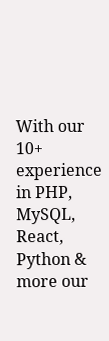With our 10+ experience in PHP, MySQL, React, Python & more our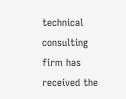technical consulting firm has received the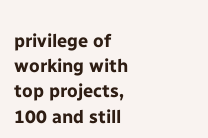privilege of working with top projects, 100 and still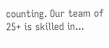counting. Our team of 25+ is skilled in...